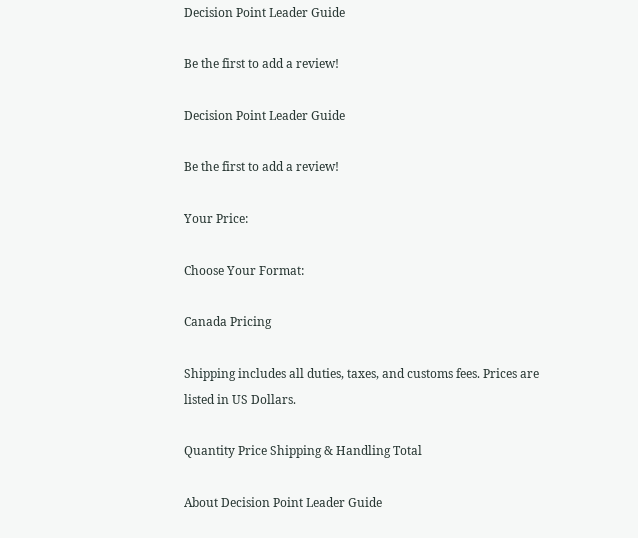Decision Point Leader Guide

Be the first to add a review!

Decision Point Leader Guide

Be the first to add a review!

Your Price:

Choose Your Format:

Canada Pricing

Shipping includes all duties, taxes, and customs fees. Prices are listed in US Dollars.

Quantity Price Shipping & Handling Total

About Decision Point Leader Guide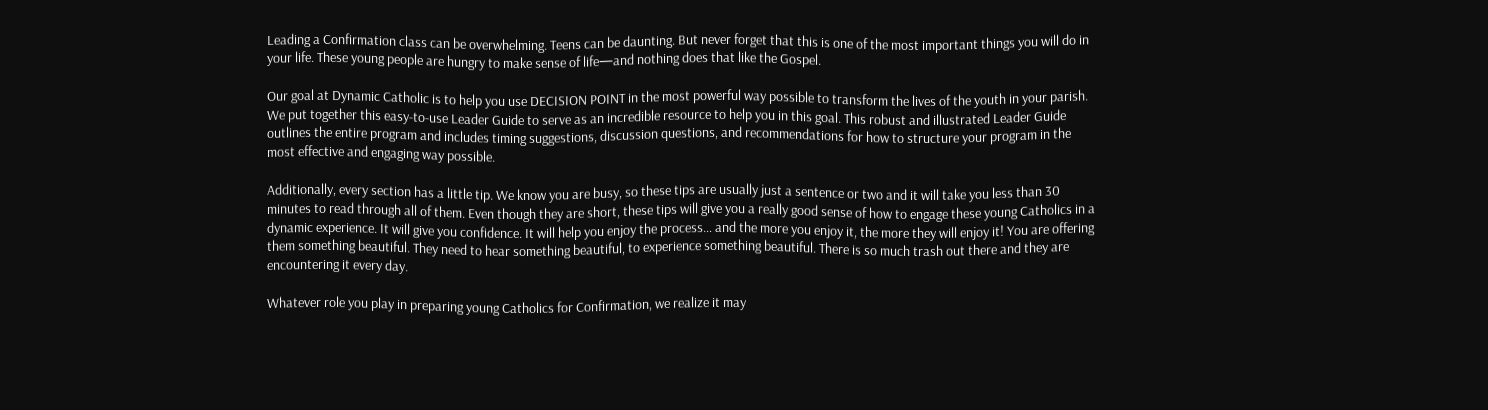Leading a Confirmation class can be overwhelming. Teens can be daunting. But never forget that this is one of the most important things you will do in your life. These young people are hungry to make sense of life—and nothing does that like the Gospel.

Our goal at Dynamic Catholic is to help you use DECISION POINT in the most powerful way possible to transform the lives of the youth in your parish. We put together this easy-to-use Leader Guide to serve as an incredible resource to help you in this goal. This robust and illustrated Leader Guide outlines the entire program and includes timing suggestions, discussion questions, and recommendations for how to structure your program in the most effective and engaging way possible.

Additionally, every section has a little tip. We know you are busy, so these tips are usually just a sentence or two and it will take you less than 30 minutes to read through all of them. Even though they are short, these tips will give you a really good sense of how to engage these young Catholics in a dynamic experience. It will give you confidence. It will help you enjoy the process… and the more you enjoy it, the more they will enjoy it! You are offering them something beautiful. They need to hear something beautiful, to experience something beautiful. There is so much trash out there and they are encountering it every day.

Whatever role you play in preparing young Catholics for Confirmation, we realize it may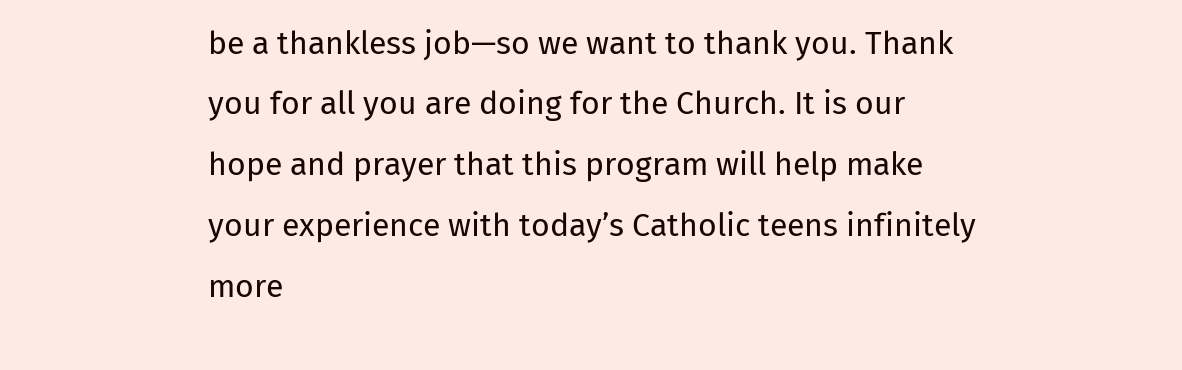be a thankless job—so we want to thank you. Thank you for all you are doing for the Church. It is our hope and prayer that this program will help make your experience with today’s Catholic teens infinitely more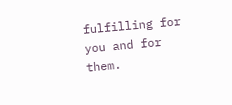fulfilling for you and for them.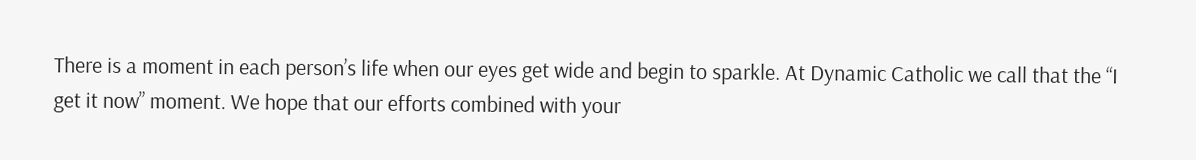There is a moment in each person’s life when our eyes get wide and begin to sparkle. At Dynamic Catholic we call that the “I get it now” moment. We hope that our efforts combined with your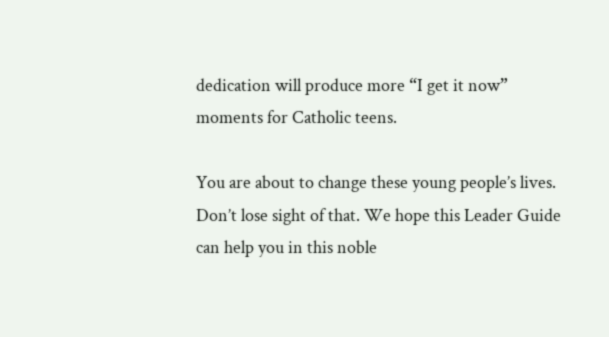dedication will produce more “I get it now” moments for Catholic teens.

You are about to change these young people’s lives. Don’t lose sight of that. We hope this Leader Guide can help you in this noble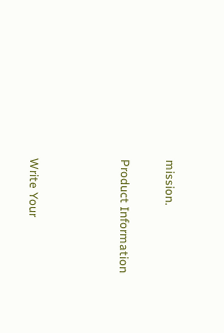mission.

Product Information



Write Your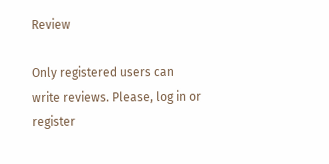Review

Only registered users can write reviews. Please, log in or register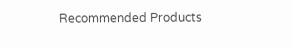Recommended Products